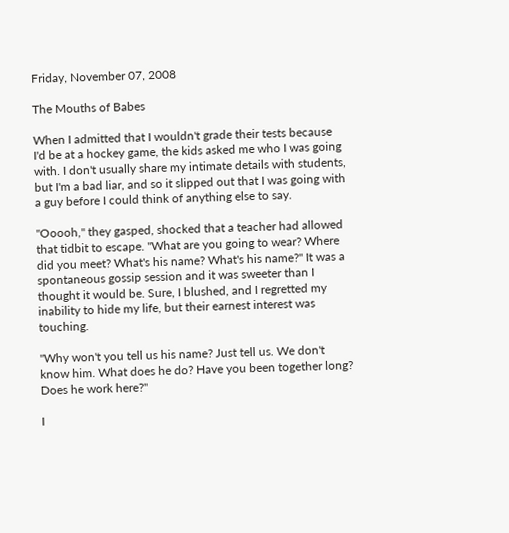Friday, November 07, 2008

The Mouths of Babes

When I admitted that I wouldn't grade their tests because I'd be at a hockey game, the kids asked me who I was going with. I don't usually share my intimate details with students, but I'm a bad liar, and so it slipped out that I was going with a guy before I could think of anything else to say.

"Ooooh," they gasped, shocked that a teacher had allowed that tidbit to escape. "What are you going to wear? Where did you meet? What's his name? What's his name?" It was a spontaneous gossip session and it was sweeter than I thought it would be. Sure, I blushed, and I regretted my inability to hide my life, but their earnest interest was touching.

"Why won't you tell us his name? Just tell us. We don't know him. What does he do? Have you been together long? Does he work here?"

I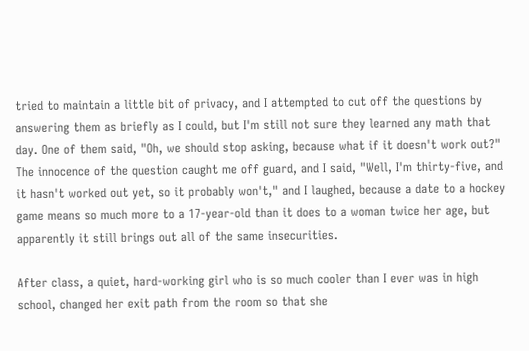tried to maintain a little bit of privacy, and I attempted to cut off the questions by answering them as briefly as I could, but I'm still not sure they learned any math that day. One of them said, "Oh, we should stop asking, because what if it doesn't work out?" The innocence of the question caught me off guard, and I said, "Well, I'm thirty-five, and it hasn't worked out yet, so it probably won't," and I laughed, because a date to a hockey game means so much more to a 17-year-old than it does to a woman twice her age, but apparently it still brings out all of the same insecurities.

After class, a quiet, hard-working girl who is so much cooler than I ever was in high school, changed her exit path from the room so that she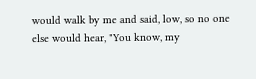would walk by me and said, low, so no one else would hear, "You know, my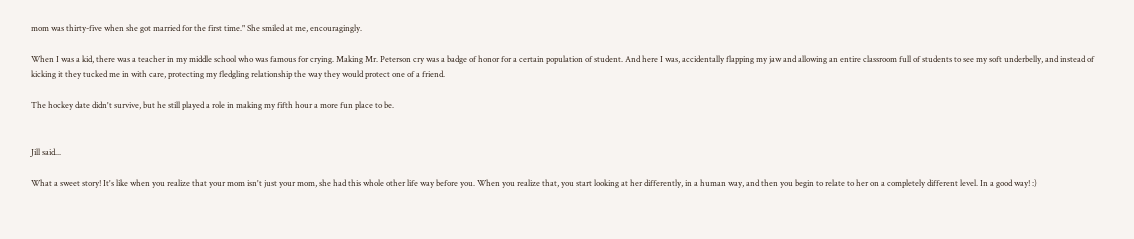mom was thirty-five when she got married for the first time." She smiled at me, encouragingly.

When I was a kid, there was a teacher in my middle school who was famous for crying. Making Mr. Peterson cry was a badge of honor for a certain population of student. And here I was, accidentally flapping my jaw and allowing an entire classroom full of students to see my soft underbelly, and instead of kicking it they tucked me in with care, protecting my fledgling relationship the way they would protect one of a friend.

The hockey date didn't survive, but he still played a role in making my fifth hour a more fun place to be.


Jill said...

What a sweet story! It's like when you realize that your mom isn't just your mom, she had this whole other life way before you. When you realize that, you start looking at her differently, in a human way, and then you begin to relate to her on a completely different level. In a good way! :)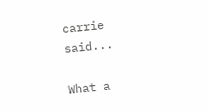carrie said...

What a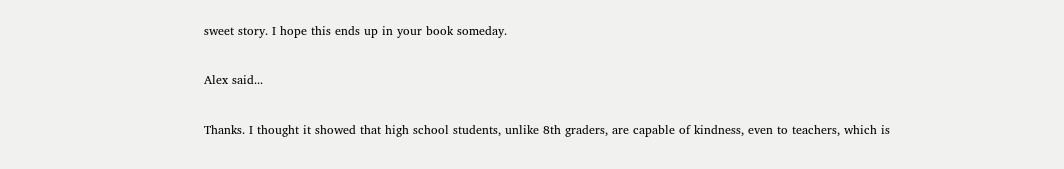sweet story. I hope this ends up in your book someday.

Alex said...

Thanks. I thought it showed that high school students, unlike 8th graders, are capable of kindness, even to teachers, which is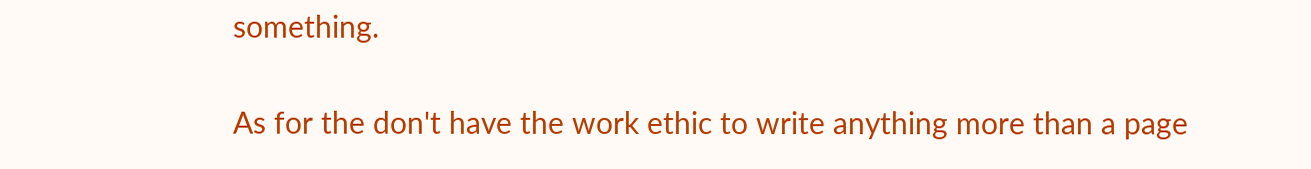something.

As for the don't have the work ethic to write anything more than a page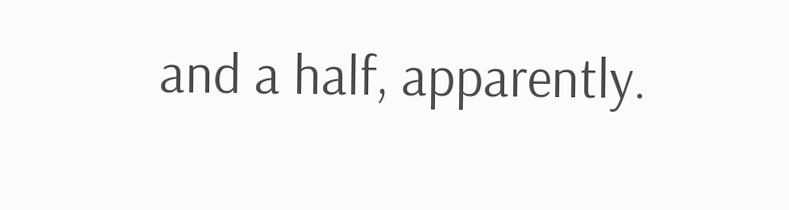and a half, apparently.